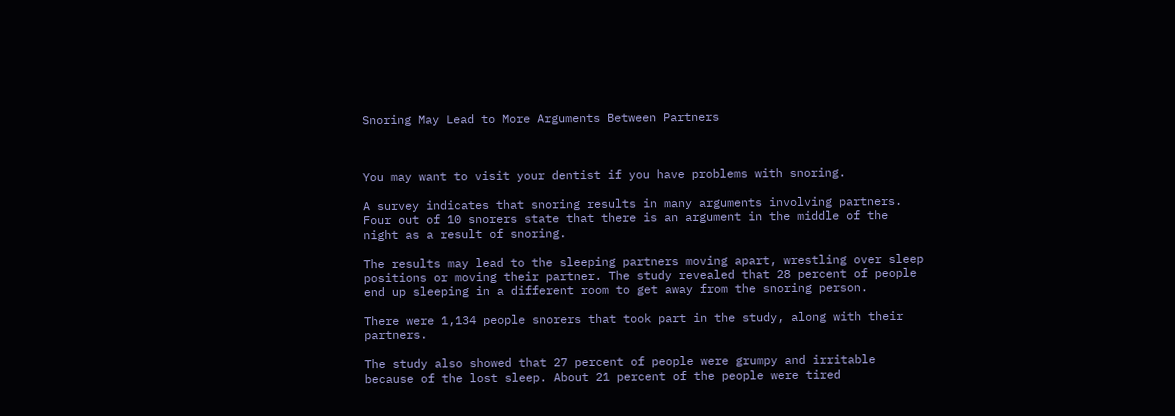Snoring May Lead to More Arguments Between Partners



You may want to visit your dentist if you have problems with snoring.

A survey indicates that snoring results in many arguments involving partners. Four out of 10 snorers state that there is an argument in the middle of the night as a result of snoring.

The results may lead to the sleeping partners moving apart, wrestling over sleep positions or moving their partner. The study revealed that 28 percent of people end up sleeping in a different room to get away from the snoring person.

There were 1,134 people snorers that took part in the study, along with their partners.

The study also showed that 27 percent of people were grumpy and irritable because of the lost sleep. About 21 percent of the people were tired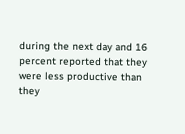during the next day and 16 percent reported that they were less productive than they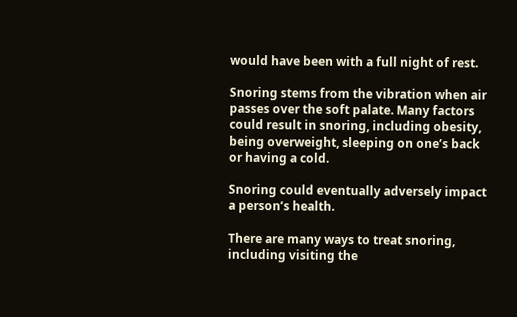would have been with a full night of rest.

Snoring stems from the vibration when air passes over the soft palate. Many factors could result in snoring, including obesity, being overweight, sleeping on one’s back or having a cold.

Snoring could eventually adversely impact a person’s health.

There are many ways to treat snoring, including visiting the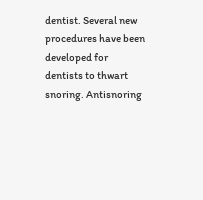dentist. Several new procedures have been developed for dentists to thwart snoring. Antisnoring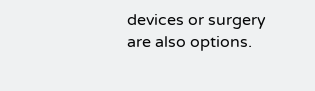devices or surgery are also options.